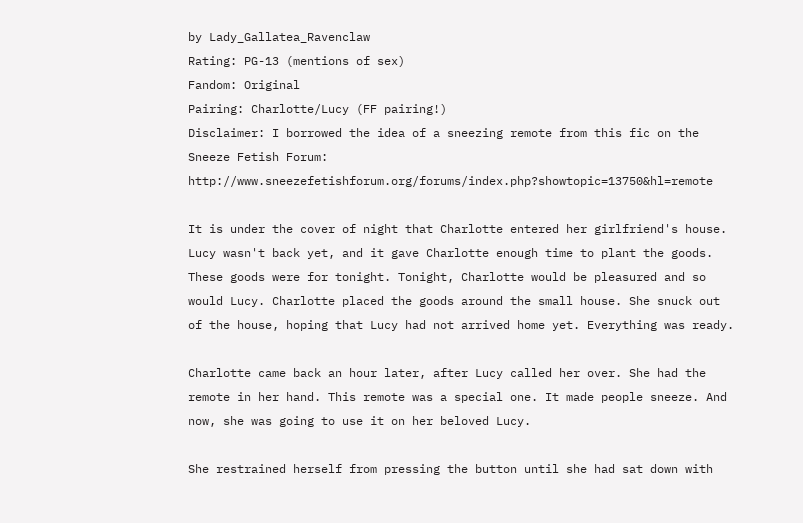by Lady_Gallatea_Ravenclaw
Rating: PG-13 (mentions of sex)
Fandom: Original
Pairing: Charlotte/Lucy (FF pairing!)
Disclaimer: I borrowed the idea of a sneezing remote from this fic on the Sneeze Fetish Forum: http://www.sneezefetishforum.org/forums/index.php?showtopic=13750&hl=remote

It is under the cover of night that Charlotte entered her girlfriend's house. Lucy wasn't back yet, and it gave Charlotte enough time to plant the goods. These goods were for tonight. Tonight, Charlotte would be pleasured and so would Lucy. Charlotte placed the goods around the small house. She snuck out of the house, hoping that Lucy had not arrived home yet. Everything was ready.

Charlotte came back an hour later, after Lucy called her over. She had the remote in her hand. This remote was a special one. It made people sneeze. And now, she was going to use it on her beloved Lucy.

She restrained herself from pressing the button until she had sat down with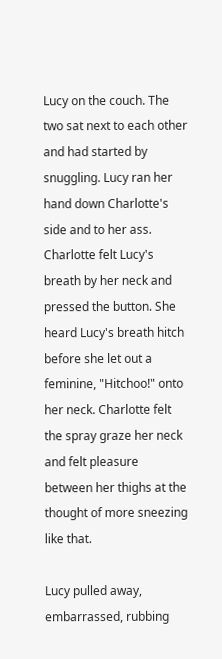Lucy on the couch. The two sat next to each other and had started by snuggling. Lucy ran her hand down Charlotte's side and to her ass. Charlotte felt Lucy's breath by her neck and pressed the button. She heard Lucy's breath hitch before she let out a feminine, "Hitchoo!" onto her neck. Charlotte felt the spray graze her neck and felt pleasure between her thighs at the thought of more sneezing like that.

Lucy pulled away, embarrassed, rubbing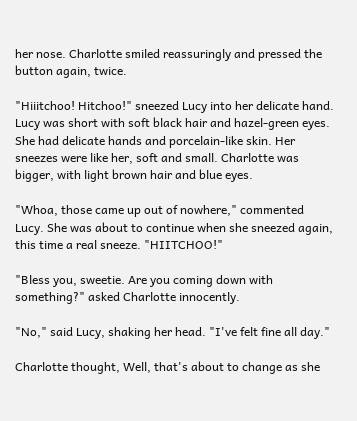her nose. Charlotte smiled reassuringly and pressed the button again, twice.

"Hiiitchoo! Hitchoo!" sneezed Lucy into her delicate hand. Lucy was short with soft black hair and hazel-green eyes. She had delicate hands and porcelain-like skin. Her sneezes were like her, soft and small. Charlotte was bigger, with light brown hair and blue eyes.

"Whoa, those came up out of nowhere," commented Lucy. She was about to continue when she sneezed again, this time a real sneeze. "HIITCHOO!"

"Bless you, sweetie. Are you coming down with something?" asked Charlotte innocently.

"No," said Lucy, shaking her head. "I've felt fine all day."

Charlotte thought, Well, that's about to change as she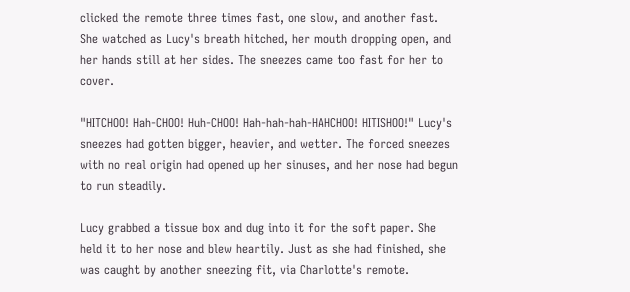clicked the remote three times fast, one slow, and another fast. She watched as Lucy's breath hitched, her mouth dropping open, and her hands still at her sides. The sneezes came too fast for her to cover.

"HITCHOO! Hah-CHOO! Huh-CHOO! Hah-hah-hah-HAHCHOO! HITISHOO!" Lucy's sneezes had gotten bigger, heavier, and wetter. The forced sneezes with no real origin had opened up her sinuses, and her nose had begun to run steadily.

Lucy grabbed a tissue box and dug into it for the soft paper. She held it to her nose and blew heartily. Just as she had finished, she was caught by another sneezing fit, via Charlotte's remote.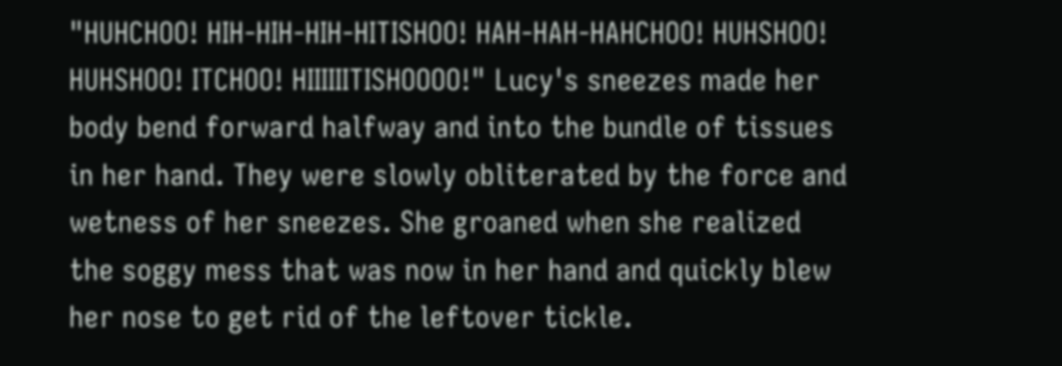"HUHCHOO! HIH-HIH-HIH-HITISHOO! HAH-HAH-HAHCHOO! HUHSHOO! HUHSHOO! ITCHOO! HIIIIIITISHOOOO!" Lucy's sneezes made her body bend forward halfway and into the bundle of tissues in her hand. They were slowly obliterated by the force and wetness of her sneezes. She groaned when she realized the soggy mess that was now in her hand and quickly blew her nose to get rid of the leftover tickle.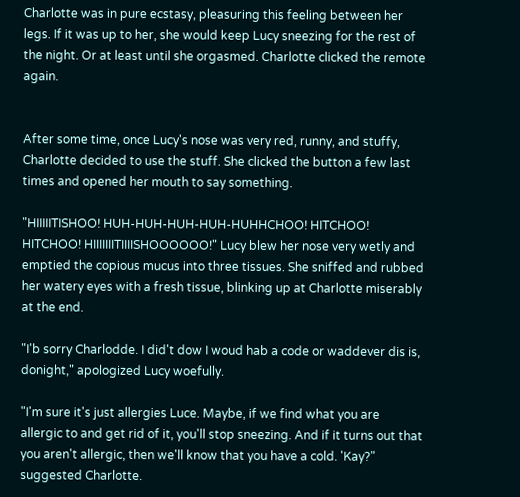Charlotte was in pure ecstasy, pleasuring this feeling between her legs. If it was up to her, she would keep Lucy sneezing for the rest of the night. Or at least until she orgasmed. Charlotte clicked the remote again.


After some time, once Lucy's nose was very red, runny, and stuffy, Charlotte decided to use the stuff. She clicked the button a few last times and opened her mouth to say something.

"HIIIIITISHOO! HUH-HUH-HUH-HUH-HUHHCHOO! HITCHOO! HITCHOO! HIIIIIIITIIIISHOOOOOO!" Lucy blew her nose very wetly and emptied the copious mucus into three tissues. She sniffed and rubbed her watery eyes with a fresh tissue, blinking up at Charlotte miserably at the end.

"I'b sorry Charlodde. I did't dow I woud hab a code or waddever dis is, donight," apologized Lucy woefully.

"I'm sure it's just allergies Luce. Maybe, if we find what you are allergic to and get rid of it, you'll stop sneezing. And if it turns out that you aren't allergic, then we'll know that you have a cold. 'Kay?" suggested Charlotte.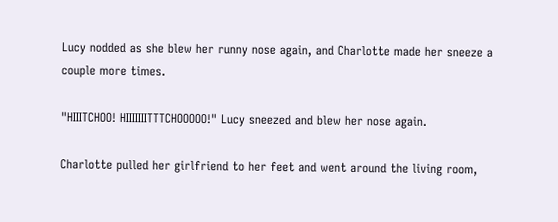Lucy nodded as she blew her runny nose again, and Charlotte made her sneeze a couple more times.

"HIIITCHOO! HIIIIIIITTTCHOOOOO!" Lucy sneezed and blew her nose again.

Charlotte pulled her girlfriend to her feet and went around the living room,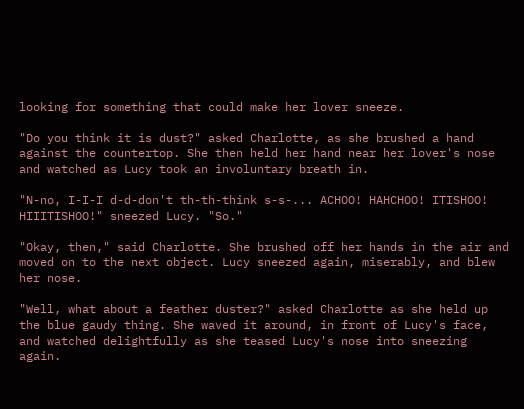looking for something that could make her lover sneeze.

"Do you think it is dust?" asked Charlotte, as she brushed a hand against the countertop. She then held her hand near her lover's nose and watched as Lucy took an involuntary breath in.

"N-no, I-I-I d-d-don't th-th-think s-s-... ACHOO! HAHCHOO! ITISHOO! HIIITISHOO!" sneezed Lucy. "So."

"Okay, then," said Charlotte. She brushed off her hands in the air and moved on to the next object. Lucy sneezed again, miserably, and blew her nose.

"Well, what about a feather duster?" asked Charlotte as she held up the blue gaudy thing. She waved it around, in front of Lucy's face, and watched delightfully as she teased Lucy's nose into sneezing again.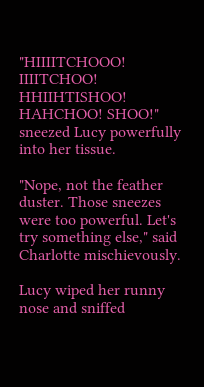"HIIIITCHOOO! IIIITCHOO! HHIIHTISHOO! HAHCHOO! SHOO!" sneezed Lucy powerfully into her tissue.

"Nope, not the feather duster. Those sneezes were too powerful. Let's try something else," said Charlotte mischievously.

Lucy wiped her runny nose and sniffed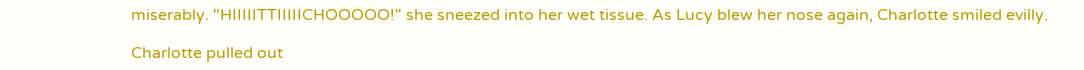miserably. "HIIIIITTIIIIICHOOOOO!" she sneezed into her wet tissue. As Lucy blew her nose again, Charlotte smiled evilly.

Charlotte pulled out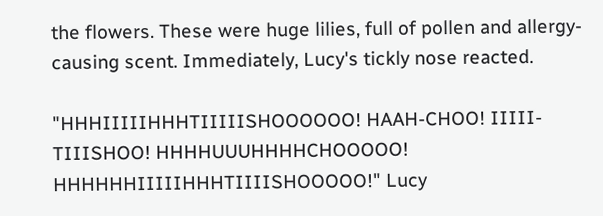the flowers. These were huge lilies, full of pollen and allergy-causing scent. Immediately, Lucy's tickly nose reacted.

"HHHIIIIIHHHTIIIIISHOOOOOO! HAAH-CHOO! IIIII-TIIISHOO! HHHHUUUHHHHCHOOOOO! HHHHHHIIIIIHHHTIIIISHOOOOO!" Lucy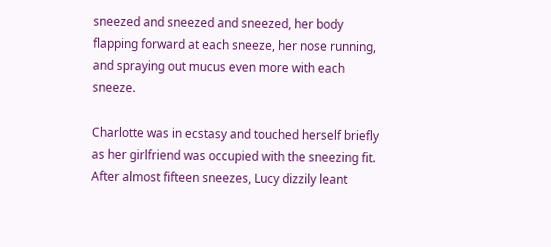sneezed and sneezed and sneezed, her body flapping forward at each sneeze, her nose running, and spraying out mucus even more with each sneeze.

Charlotte was in ecstasy and touched herself briefly as her girlfriend was occupied with the sneezing fit. After almost fifteen sneezes, Lucy dizzily leant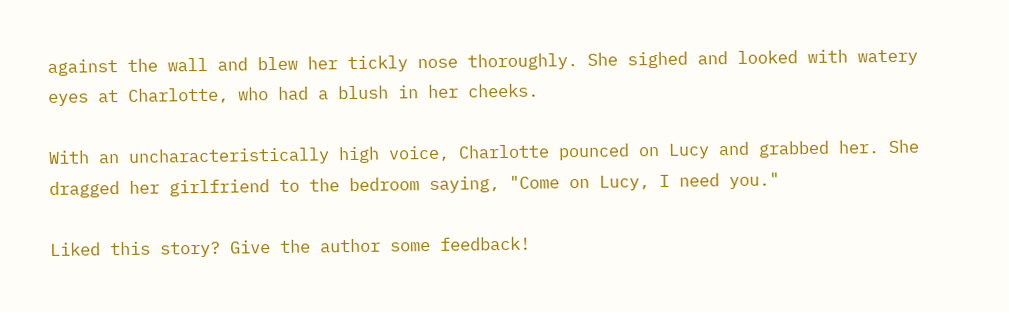against the wall and blew her tickly nose thoroughly. She sighed and looked with watery eyes at Charlotte, who had a blush in her cheeks.

With an uncharacteristically high voice, Charlotte pounced on Lucy and grabbed her. She dragged her girlfriend to the bedroom saying, "Come on Lucy, I need you."

Liked this story? Give the author some feedback!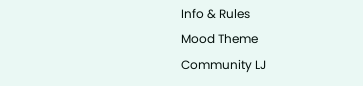Info & Rules
Mood Theme
Community LJ